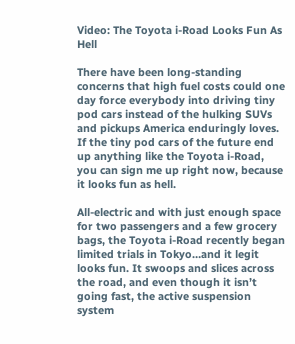Video: The Toyota i-Road Looks Fun As Hell

There have been long-standing concerns that high fuel costs could one day force everybody into driving tiny pod cars instead of the hulking SUVs and pickups America enduringly loves. If the tiny pod cars of the future end up anything like the Toyota i-Road, you can sign me up right now, because it looks fun as hell.

All-electric and with just enough space for two passengers and a few grocery bags, the Toyota i-Road recently began limited trials in Tokyo…and it legit looks fun. It swoops and slices across the road, and even though it isn’t going fast, the active suspension system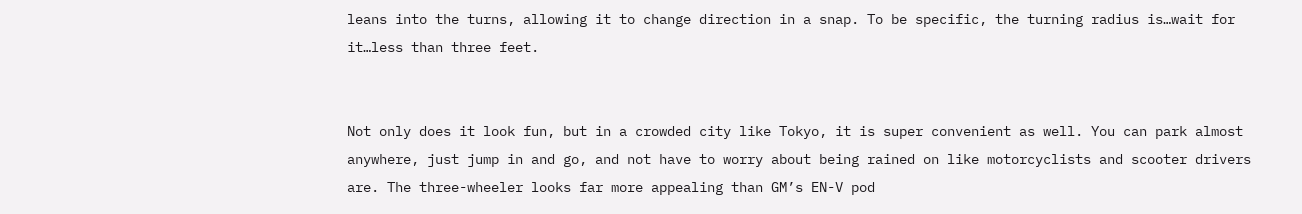leans into the turns, allowing it to change direction in a snap. To be specific, the turning radius is…wait for it…less than three feet.


Not only does it look fun, but in a crowded city like Tokyo, it is super convenient as well. You can park almost anywhere, just jump in and go, and not have to worry about being rained on like motorcyclists and scooter drivers are. The three-wheeler looks far more appealing than GM’s EN-V pod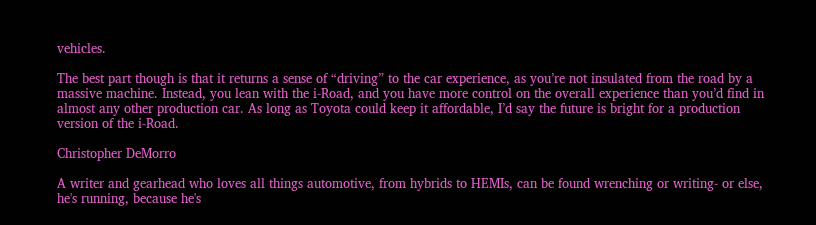vehicles.

The best part though is that it returns a sense of “driving” to the car experience, as you’re not insulated from the road by a massive machine. Instead, you lean with the i-Road, and you have more control on the overall experience than you’d find in almost any other production car. As long as Toyota could keep it affordable, I’d say the future is bright for a production version of the i-Road.

Christopher DeMorro

A writer and gearhead who loves all things automotive, from hybrids to HEMIs, can be found wrenching or writing- or else, he's running, because he's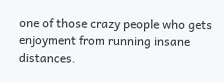one of those crazy people who gets enjoyment from running insane distances.